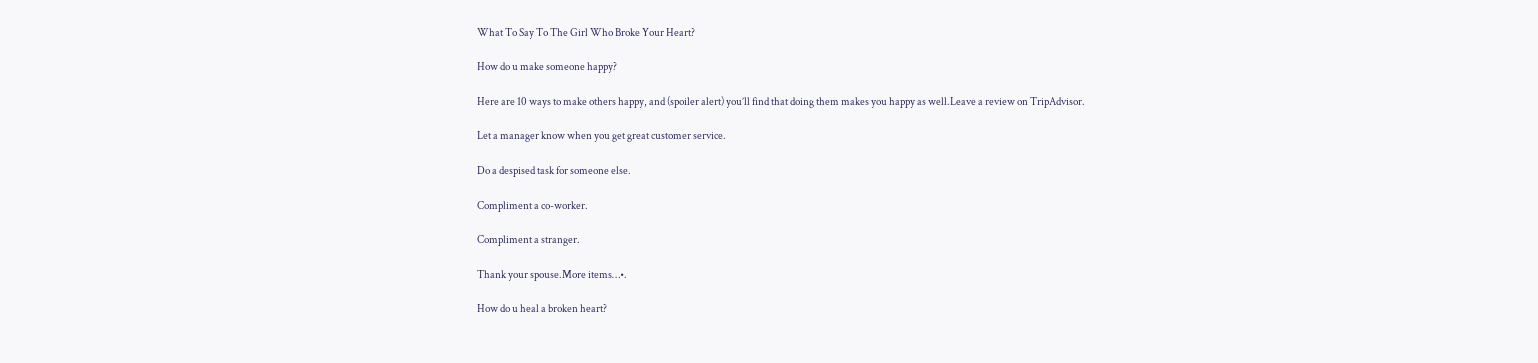What To Say To The Girl Who Broke Your Heart?

How do u make someone happy?

Here are 10 ways to make others happy, and (spoiler alert) you’ll find that doing them makes you happy as well.Leave a review on TripAdvisor.

Let a manager know when you get great customer service.

Do a despised task for someone else.

Compliment a co-worker.

Compliment a stranger.

Thank your spouse.More items…•.

How do u heal a broken heart?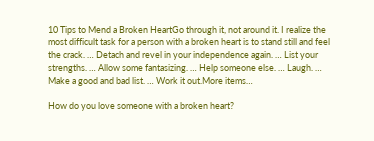10 Tips to Mend a Broken HeartGo through it, not around it. I realize the most difficult task for a person with a broken heart is to stand still and feel the crack. … Detach and revel in your independence again. … List your strengths. … Allow some fantasizing. … Help someone else. … Laugh. … Make a good and bad list. … Work it out.More items…

How do you love someone with a broken heart?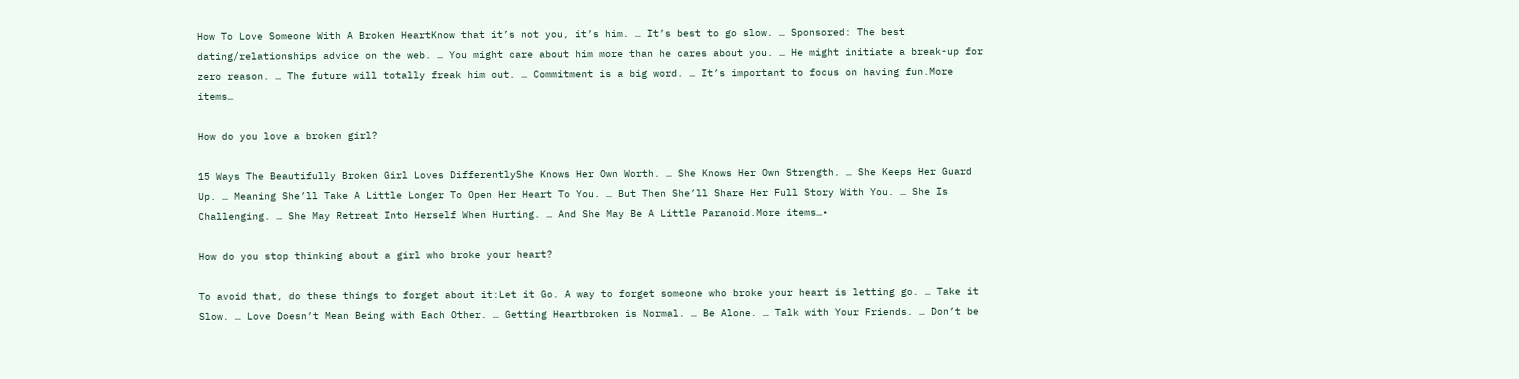How To Love Someone With A Broken HeartKnow that it’s not you, it’s him. … It’s best to go slow. … Sponsored: The best dating/relationships advice on the web. … You might care about him more than he cares about you. … He might initiate a break-up for zero reason. … The future will totally freak him out. … Commitment is a big word. … It’s important to focus on having fun.More items…

How do you love a broken girl?

15 Ways The Beautifully Broken Girl Loves DifferentlyShe Knows Her Own Worth. … She Knows Her Own Strength. … She Keeps Her Guard Up. … Meaning She’ll Take A Little Longer To Open Her Heart To You. … But Then She’ll Share Her Full Story With You. … She Is Challenging. … She May Retreat Into Herself When Hurting. … And She May Be A Little Paranoid.More items…•

How do you stop thinking about a girl who broke your heart?

To avoid that, do these things to forget about it:Let it Go. A way to forget someone who broke your heart is letting go. … Take it Slow. … Love Doesn’t Mean Being with Each Other. … Getting Heartbroken is Normal. … Be Alone. … Talk with Your Friends. … Don’t be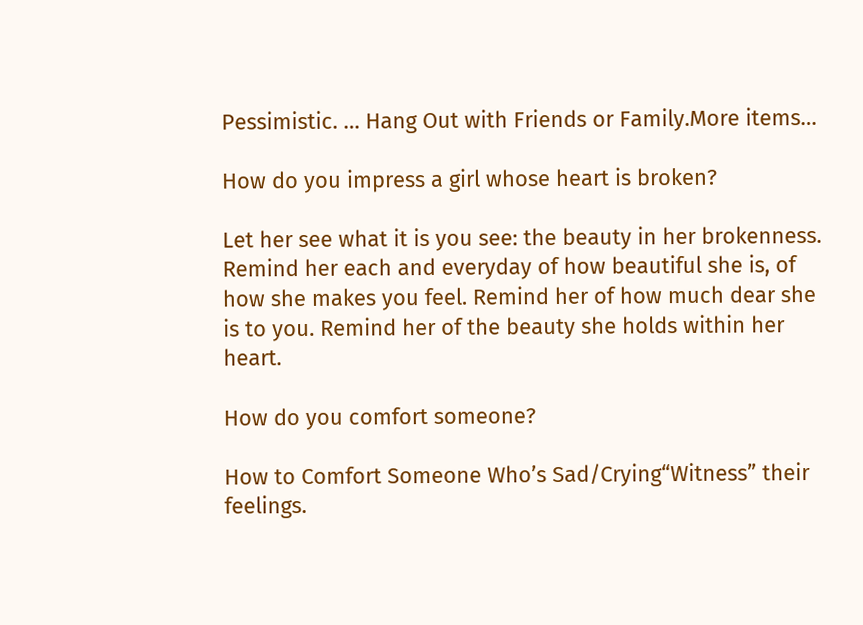Pessimistic. … Hang Out with Friends or Family.More items…

How do you impress a girl whose heart is broken?

Let her see what it is you see: the beauty in her brokenness. Remind her each and everyday of how beautiful she is, of how she makes you feel. Remind her of how much dear she is to you. Remind her of the beauty she holds within her heart.

How do you comfort someone?

How to Comfort Someone Who’s Sad/Crying“Witness” their feelings.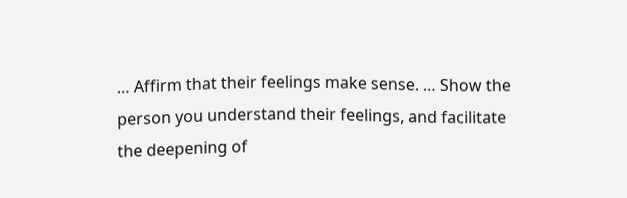… Affirm that their feelings make sense. … Show the person you understand their feelings, and facilitate the deepening of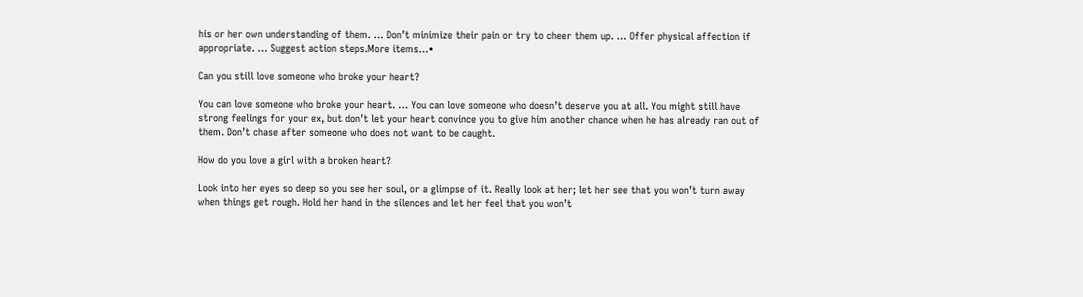his or her own understanding of them. … Don’t minimize their pain or try to cheer them up. … Offer physical affection if appropriate. … Suggest action steps.More items…•

Can you still love someone who broke your heart?

You can love someone who broke your heart. … You can love someone who doesn’t deserve you at all. You might still have strong feelings for your ex, but don’t let your heart convince you to give him another chance when he has already ran out of them. Don’t chase after someone who does not want to be caught.

How do you love a girl with a broken heart?

Look into her eyes so deep so you see her soul, or a glimpse of it. Really look at her; let her see that you won’t turn away when things get rough. Hold her hand in the silences and let her feel that you won’t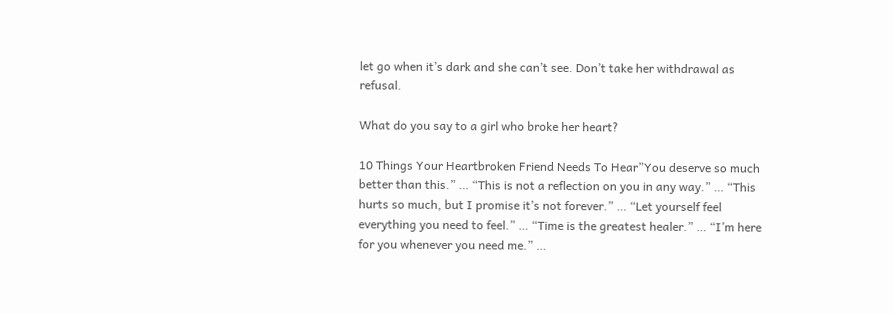let go when it’s dark and she can’t see. Don’t take her withdrawal as refusal.

What do you say to a girl who broke her heart?

10 Things Your Heartbroken Friend Needs To Hear”You deserve so much better than this.” … “This is not a reflection on you in any way.” … “This hurts so much, but I promise it’s not forever.” … “Let yourself feel everything you need to feel.” … “Time is the greatest healer.” … “I’m here for you whenever you need me.” …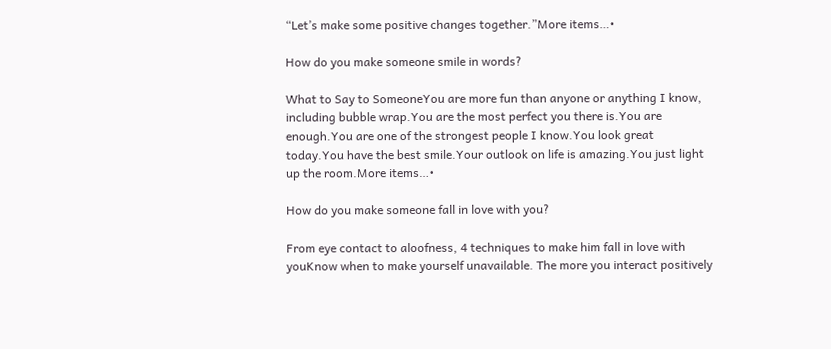“Let’s make some positive changes together.”More items…•

How do you make someone smile in words?

What to Say to SomeoneYou are more fun than anyone or anything I know, including bubble wrap.You are the most perfect you there is.You are enough.You are one of the strongest people I know.You look great today.You have the best smile.Your outlook on life is amazing.You just light up the room.More items…•

How do you make someone fall in love with you?

From eye contact to aloofness, 4 techniques to make him fall in love with youKnow when to make yourself unavailable. The more you interact positively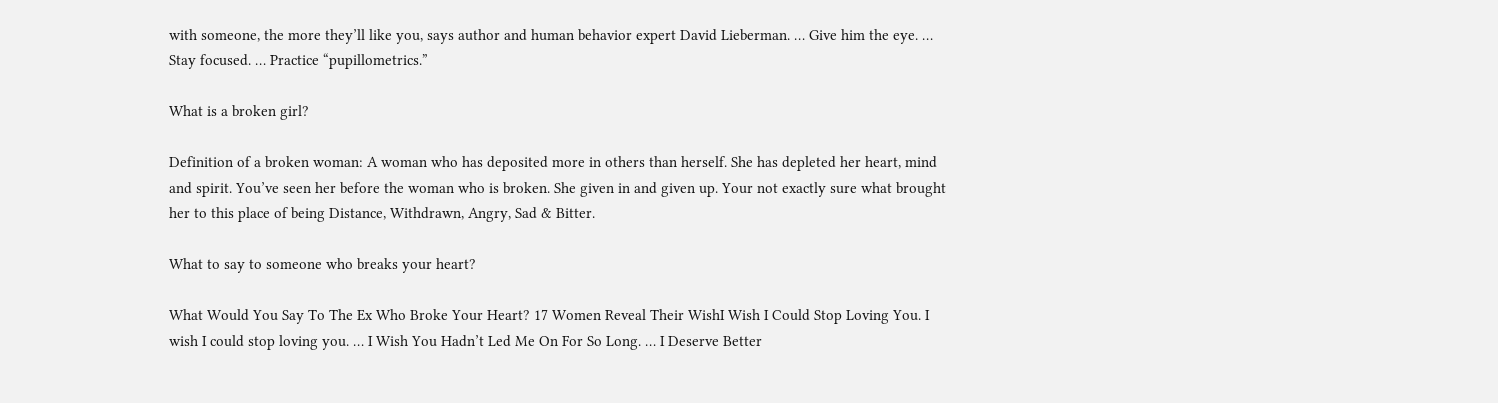with someone, the more they’ll like you, says author and human behavior expert David Lieberman. … Give him the eye. … Stay focused. … Practice “pupillometrics.”

What is a broken girl?

Definition of a broken woman: A woman who has deposited more in others than herself. She has depleted her heart, mind and spirit. You’ve seen her before the woman who is broken. She given in and given up. Your not exactly sure what brought her to this place of being Distance, Withdrawn, Angry, Sad & Bitter.

What to say to someone who breaks your heart?

What Would You Say To The Ex Who Broke Your Heart? 17 Women Reveal Their WishI Wish I Could Stop Loving You. I wish I could stop loving you. … I Wish You Hadn’t Led Me On For So Long. … I Deserve Better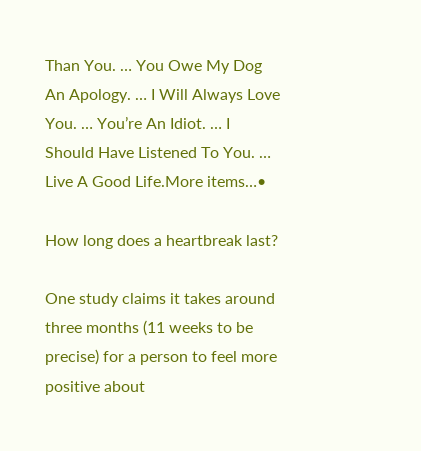Than You. … You Owe My Dog An Apology. … I Will Always Love You. … You’re An Idiot. … I Should Have Listened To You. … Live A Good Life.More items…•

How long does a heartbreak last?

One study claims it takes around three months (11 weeks to be precise) for a person to feel more positive about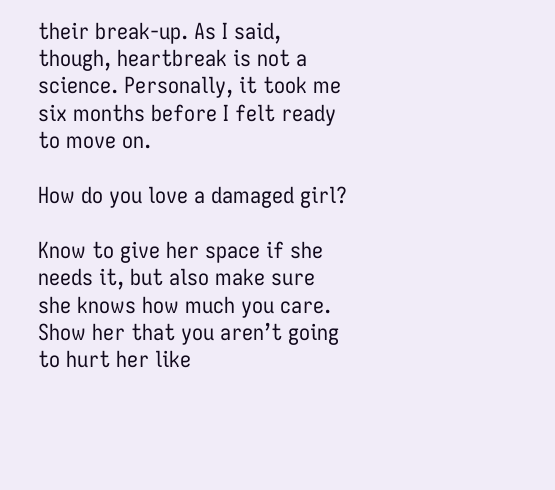their break-up. As I said, though, heartbreak is not a science. Personally, it took me six months before I felt ready to move on.

How do you love a damaged girl?

Know to give her space if she needs it, but also make sure she knows how much you care. Show her that you aren’t going to hurt her like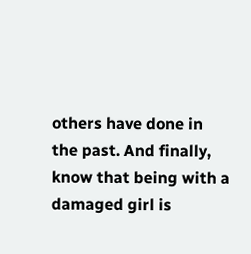others have done in the past. And finally, know that being with a damaged girl is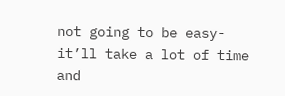not going to be easy- it’ll take a lot of time and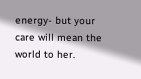energy- but your care will mean the world to her.